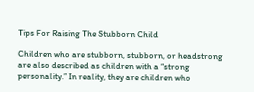Tips For Raising The Stubborn Child

Children who are stubborn, stubborn, or headstrong are also described as children with a “strong personality.” In reality, they are children who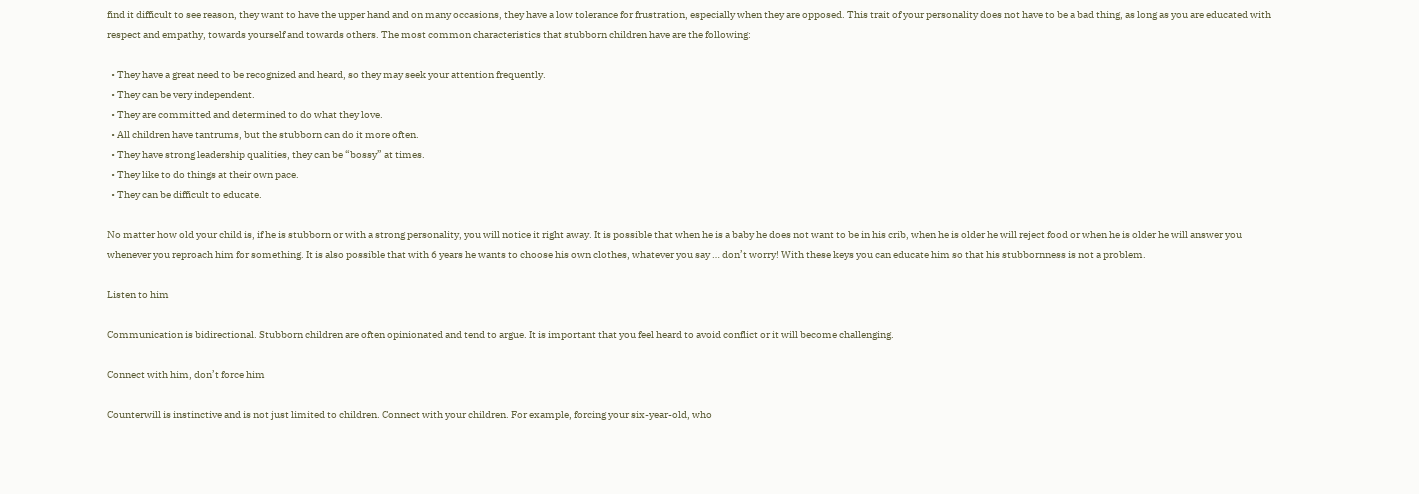find it difficult to see reason, they want to have the upper hand and on many occasions, they have a low tolerance for frustration, especially when they are opposed. This trait of your personality does not have to be a bad thing, as long as you are educated with respect and empathy, towards yourself and towards others. The most common characteristics that stubborn children have are the following:

  • They have a great need to be recognized and heard, so they may seek your attention frequently.
  • They can be very independent.
  • They are committed and determined to do what they love.
  • All children have tantrums, but the stubborn can do it more often.
  • They have strong leadership qualities, they can be “bossy” at times.
  • They like to do things at their own pace.
  • They can be difficult to educate.

No matter how old your child is, if he is stubborn or with a strong personality, you will notice it right away. It is possible that when he is a baby he does not want to be in his crib, when he is older he will reject food or when he is older he will answer you whenever you reproach him for something. It is also possible that with 6 years he wants to choose his own clothes, whatever you say … don’t worry! With these keys you can educate him so that his stubbornness is not a problem.

Listen to him

Communication is bidirectional. Stubborn children are often opinionated and tend to argue. It is important that you feel heard to avoid conflict or it will become challenging.

Connect with him, don’t force him

Counterwill is instinctive and is not just limited to children. Connect with your children. For example, forcing your six-year-old, who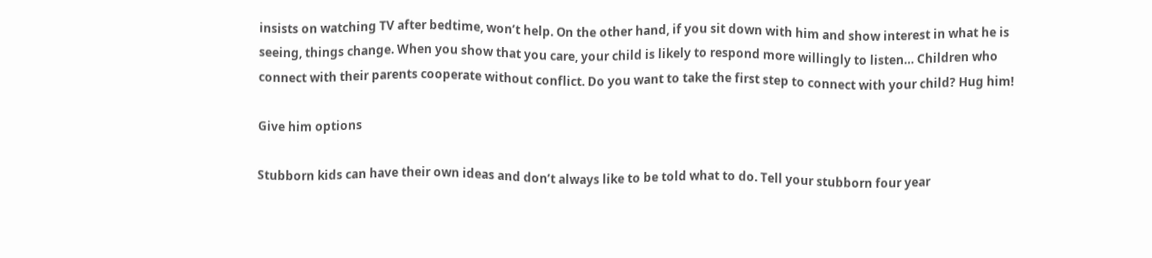insists on watching TV after bedtime, won’t help. On the other hand, if you sit down with him and show interest in what he is seeing, things change. When you show that you care, your child is likely to respond more willingly to listen… Children who connect with their parents cooperate without conflict. Do you want to take the first step to connect with your child? Hug him!

Give him options

Stubborn kids can have their own ideas and don’t always like to be told what to do. Tell your stubborn four year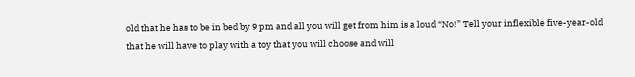old that he has to be in bed by 9 pm and all you will get from him is a loud “No!” Tell your inflexible five-year-old that he will have to play with a toy that you will choose and will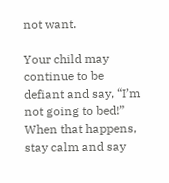not want.

Your child may continue to be defiant and say, “I’m not going to bed!” When that happens, stay calm and say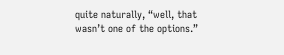quite naturally, “well, that wasn’t one of the options.”